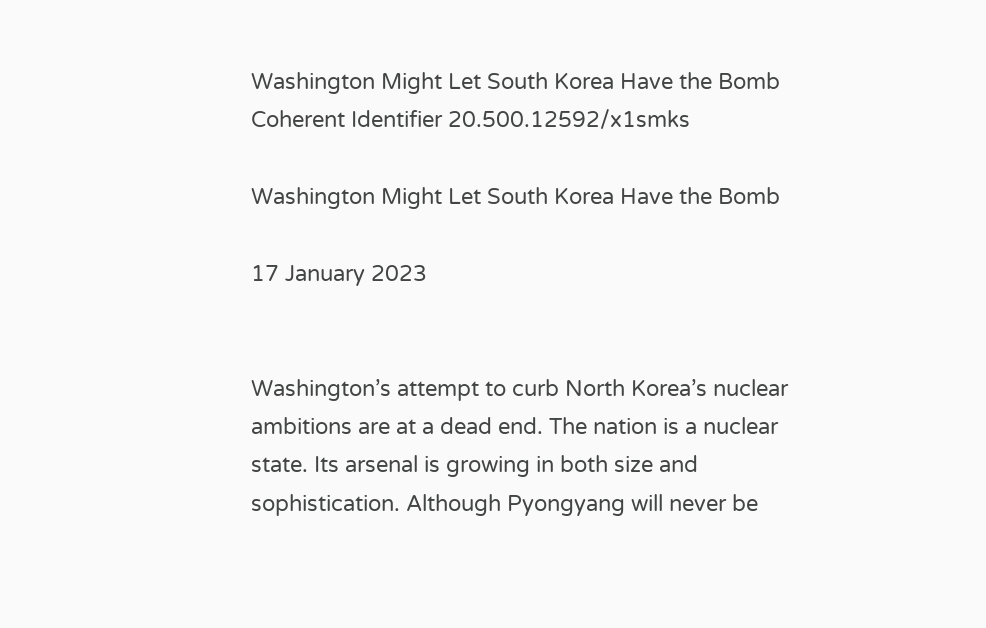Washington Might Let South Korea Have the Bomb
Coherent Identifier 20.500.12592/x1smks

Washington Might Let South Korea Have the Bomb

17 January 2023


Washington’s attempt to curb North Korea’s nuclear ambitions are at a dead end. The nation is a nuclear state. Its arsenal is growing in both size and sophistication. Although Pyongyang will never be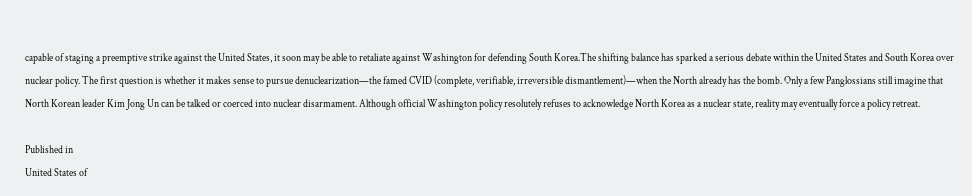capable of staging a preemptive strike against the United States, it soon may be able to retaliate against Washington for defending South Korea.The shifting balance has sparked a serious debate within the United States and South Korea over nuclear policy. The first question is whether it makes sense to pursue denuclearization—the famed CVID (complete, verifiable, irreversible dismantlement)—when the North already has the bomb. Only a few Panglossians still imagine that North Korean leader Kim Jong Un can be talked or coerced into nuclear disarmament. Although official Washington policy resolutely refuses to acknowledge North Korea as a nuclear state, reality may eventually force a policy retreat.

Published in
United States of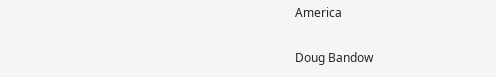America


Doug Bandow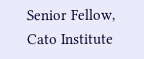Senior Fellow, Cato Institute